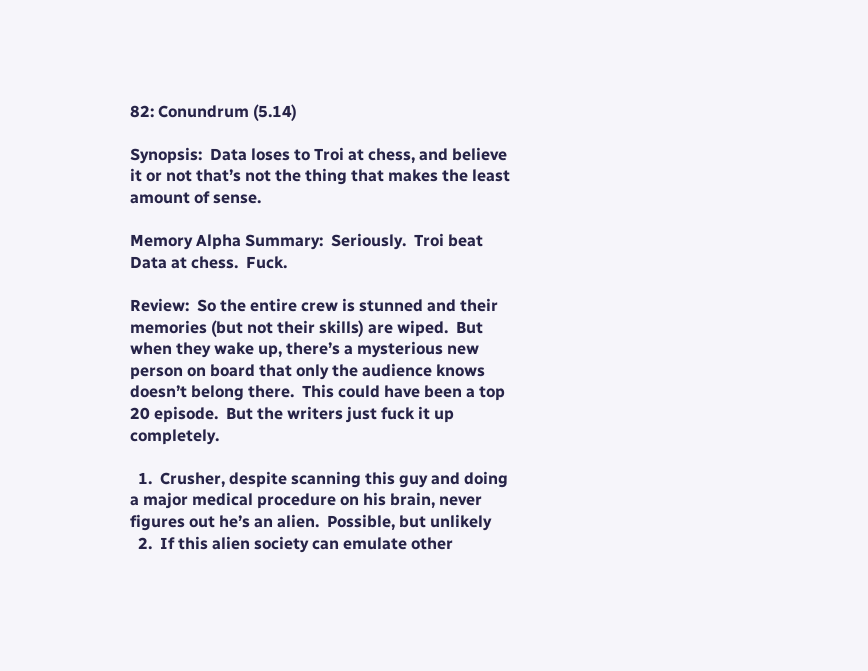82: Conundrum (5.14)

Synopsis:  Data loses to Troi at chess, and believe it or not that’s not the thing that makes the least amount of sense.

Memory Alpha Summary:  Seriously.  Troi beat Data at chess.  Fuck.

Review:  So the entire crew is stunned and their memories (but not their skills) are wiped.  But when they wake up, there’s a mysterious new person on board that only the audience knows doesn’t belong there.  This could have been a top 20 episode.  But the writers just fuck it up completely.

  1.  Crusher, despite scanning this guy and doing a major medical procedure on his brain, never figures out he’s an alien.  Possible, but unlikely
  2.  If this alien society can emulate other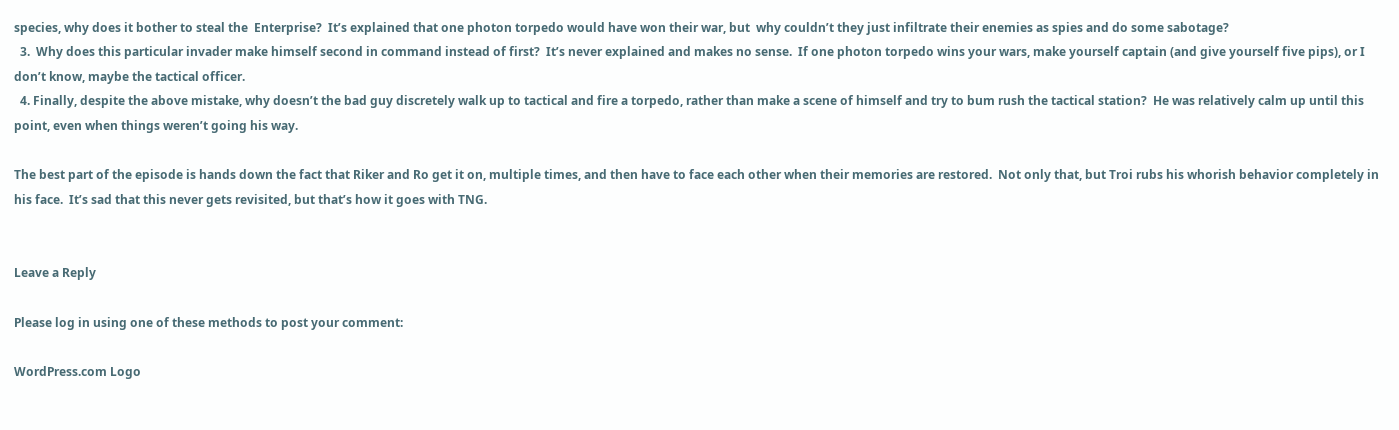species, why does it bother to steal the  Enterprise?  It’s explained that one photon torpedo would have won their war, but  why couldn’t they just infiltrate their enemies as spies and do some sabotage?
  3.  Why does this particular invader make himself second in command instead of first?  It’s never explained and makes no sense.  If one photon torpedo wins your wars, make yourself captain (and give yourself five pips), or I don’t know, maybe the tactical officer.
  4. Finally, despite the above mistake, why doesn’t the bad guy discretely walk up to tactical and fire a torpedo, rather than make a scene of himself and try to bum rush the tactical station?  He was relatively calm up until this point, even when things weren’t going his way.

The best part of the episode is hands down the fact that Riker and Ro get it on, multiple times, and then have to face each other when their memories are restored.  Not only that, but Troi rubs his whorish behavior completely in his face.  It’s sad that this never gets revisited, but that’s how it goes with TNG.


Leave a Reply

Please log in using one of these methods to post your comment:

WordPress.com Logo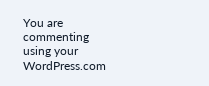You are commenting using your WordPress.com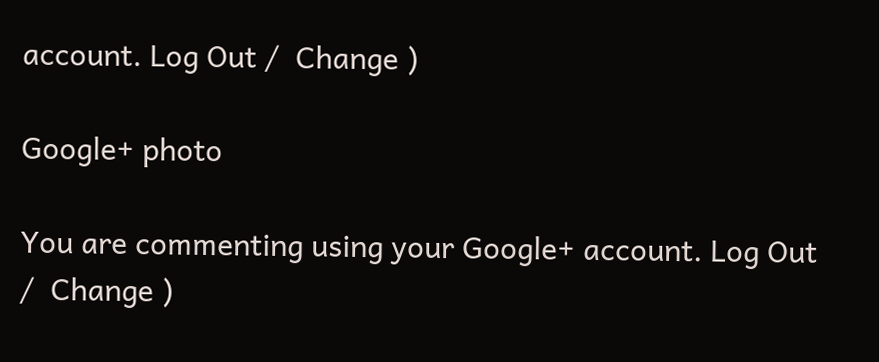account. Log Out /  Change )

Google+ photo

You are commenting using your Google+ account. Log Out /  Change )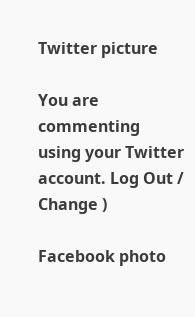Twitter picture

You are commenting using your Twitter account. Log Out /  Change )

Facebook photo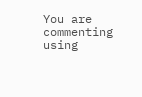You are commenting using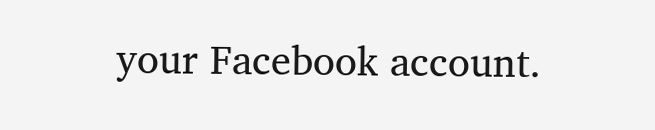your Facebook account.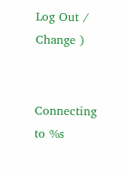Log Out /  Change )


Connecting to %s